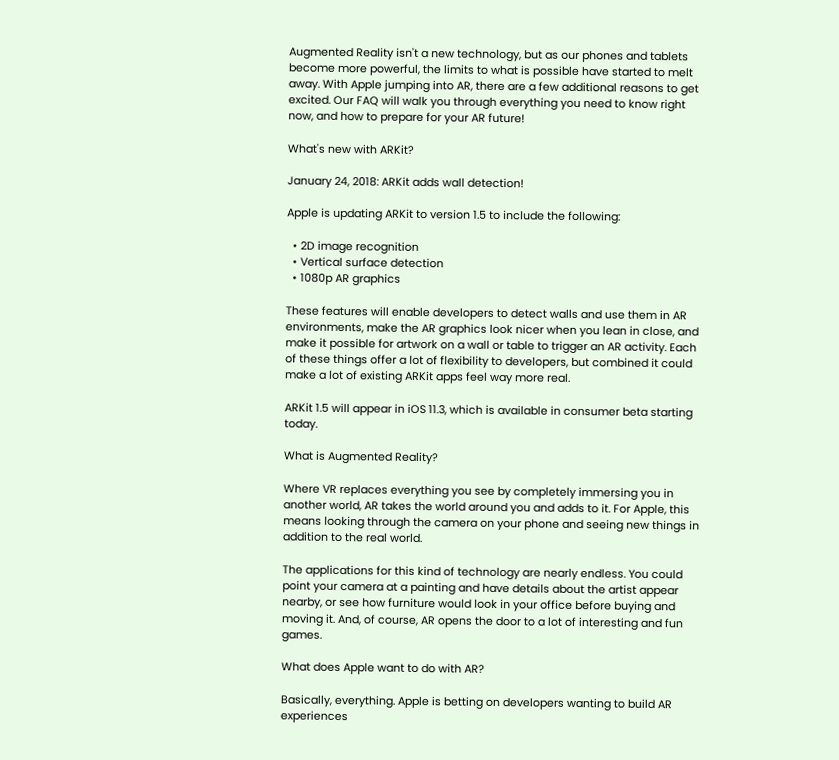Augmented Reality isn't a new technology, but as our phones and tablets become more powerful, the limits to what is possible have started to melt away. With Apple jumping into AR, there are a few additional reasons to get excited. Our FAQ will walk you through everything you need to know right now, and how to prepare for your AR future!

What's new with ARKit?

January 24, 2018: ARKit adds wall detection!

Apple is updating ARKit to version 1.5 to include the following:

  • 2D image recognition
  • Vertical surface detection
  • 1080p AR graphics

These features will enable developers to detect walls and use them in AR environments, make the AR graphics look nicer when you lean in close, and make it possible for artwork on a wall or table to trigger an AR activity. Each of these things offer a lot of flexibility to developers, but combined it could make a lot of existing ARKit apps feel way more real.

ARKit 1.5 will appear in iOS 11.3, which is available in consumer beta starting today.

What is Augmented Reality?

Where VR replaces everything you see by completely immersing you in another world, AR takes the world around you and adds to it. For Apple, this means looking through the camera on your phone and seeing new things in addition to the real world.

The applications for this kind of technology are nearly endless. You could point your camera at a painting and have details about the artist appear nearby, or see how furniture would look in your office before buying and moving it. And, of course, AR opens the door to a lot of interesting and fun games.

What does Apple want to do with AR?

Basically, everything. Apple is betting on developers wanting to build AR experiences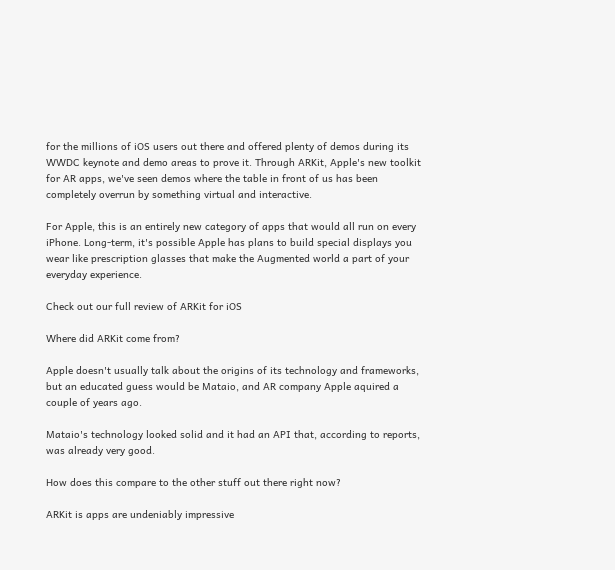for the millions of iOS users out there and offered plenty of demos during its WWDC keynote and demo areas to prove it. Through ARKit, Apple's new toolkit for AR apps, we've seen demos where the table in front of us has been completely overrun by something virtual and interactive.

For Apple, this is an entirely new category of apps that would all run on every iPhone. Long-term, it's possible Apple has plans to build special displays you wear like prescription glasses that make the Augmented world a part of your everyday experience.

Check out our full review of ARKit for iOS

Where did ARKit come from?

Apple doesn't usually talk about the origins of its technology and frameworks, but an educated guess would be Mataio, and AR company Apple aquired a couple of years ago.

Mataio's technology looked solid and it had an API that, according to reports, was already very good.

How does this compare to the other stuff out there right now?

ARKit is apps are undeniably impressive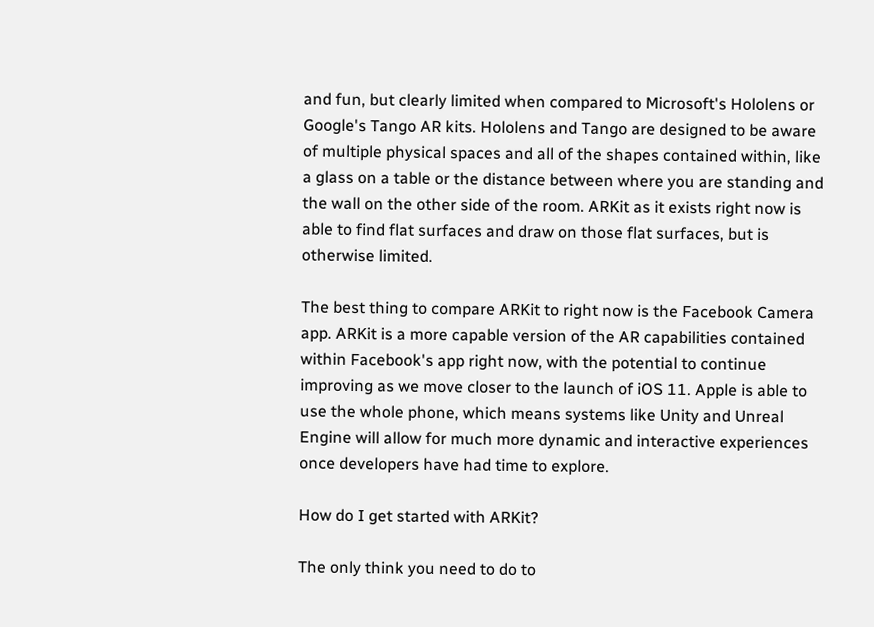and fun, but clearly limited when compared to Microsoft's Hololens or Google's Tango AR kits. Hololens and Tango are designed to be aware of multiple physical spaces and all of the shapes contained within, like a glass on a table or the distance between where you are standing and the wall on the other side of the room. ARKit as it exists right now is able to find flat surfaces and draw on those flat surfaces, but is otherwise limited.

The best thing to compare ARKit to right now is the Facebook Camera app. ARKit is a more capable version of the AR capabilities contained within Facebook's app right now, with the potential to continue improving as we move closer to the launch of iOS 11. Apple is able to use the whole phone, which means systems like Unity and Unreal Engine will allow for much more dynamic and interactive experiences once developers have had time to explore.

How do I get started with ARKit?

The only think you need to do to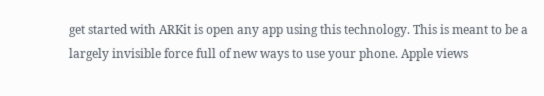get started with ARKit is open any app using this technology. This is meant to be a largely invisible force full of new ways to use your phone. Apple views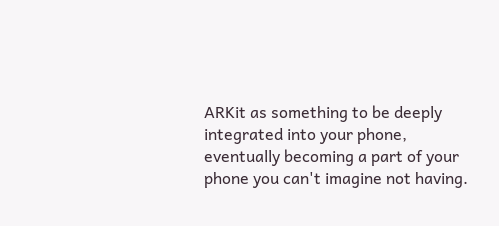ARKit as something to be deeply integrated into your phone, eventually becoming a part of your phone you can't imagine not having.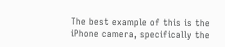The best example of this is the iPhone camera, specifically the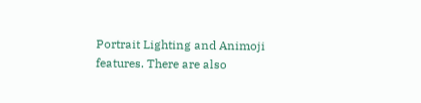Portrait Lighting and Animoji features. There are also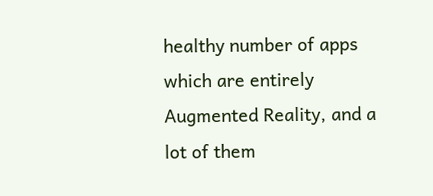healthy number of apps which are entirely Augmented Reality, and a lot of them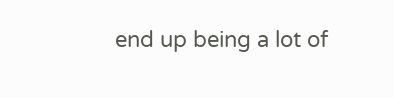end up being a lot of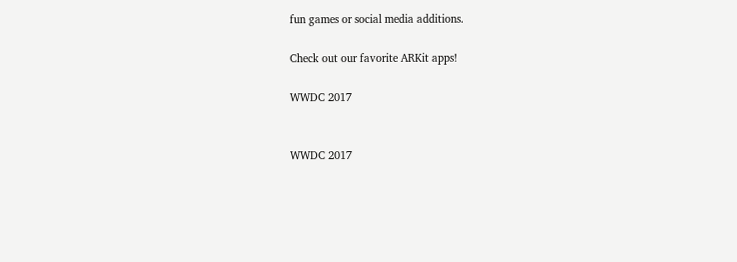fun games or social media additions.

Check out our favorite ARKit apps!

WWDC 2017


WWDC 2017